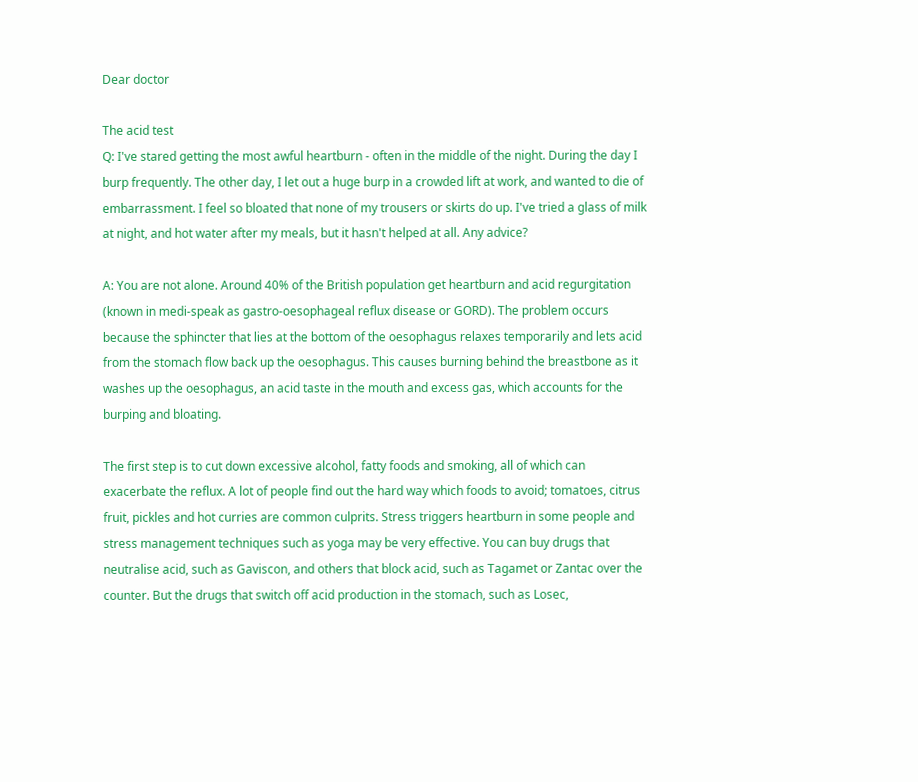Dear doctor

The acid test
Q: I've stared getting the most awful heartburn - often in the middle of the night. During the day I burp frequently. The other day, I let out a huge burp in a crowded lift at work, and wanted to die of embarrassment. I feel so bloated that none of my trousers or skirts do up. I've tried a glass of milk at night, and hot water after my meals, but it hasn't helped at all. Any advice?

A: You are not alone. Around 40% of the British population get heartburn and acid regurgitation (known in medi-speak as gastro-oesophageal reflux disease or GORD). The problem occurs because the sphincter that lies at the bottom of the oesophagus relaxes temporarily and lets acid from the stomach flow back up the oesophagus. This causes burning behind the breastbone as it washes up the oesophagus, an acid taste in the mouth and excess gas, which accounts for the burping and bloating.

The first step is to cut down excessive alcohol, fatty foods and smoking, all of which can exacerbate the reflux. A lot of people find out the hard way which foods to avoid; tomatoes, citrus fruit, pickles and hot curries are common culprits. Stress triggers heartburn in some people and stress management techniques such as yoga may be very effective. You can buy drugs that neutralise acid, such as Gaviscon, and others that block acid, such as Tagamet or Zantac over the counter. But the drugs that switch off acid production in the stomach, such as Losec,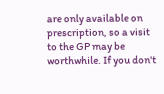are only available on prescription, so a visit to the GP may be worthwhile. If you don't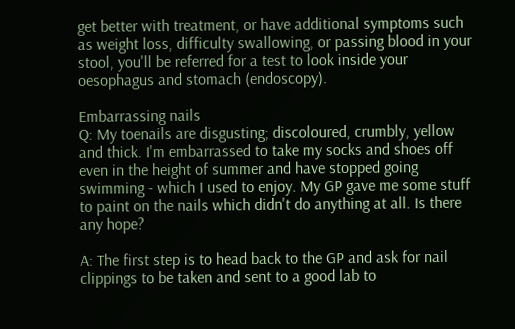get better with treatment, or have additional symptoms such as weight loss, difficulty swallowing, or passing blood in your stool, you'll be referred for a test to look inside your oesophagus and stomach (endoscopy).

Embarrassing nails
Q: My toenails are disgusting; discoloured, crumbly, yellow and thick. I'm embarrassed to take my socks and shoes off even in the height of summer and have stopped going swimming - which I used to enjoy. My GP gave me some stuff to paint on the nails which didn't do anything at all. Is there any hope?

A: The first step is to head back to the GP and ask for nail clippings to be taken and sent to a good lab to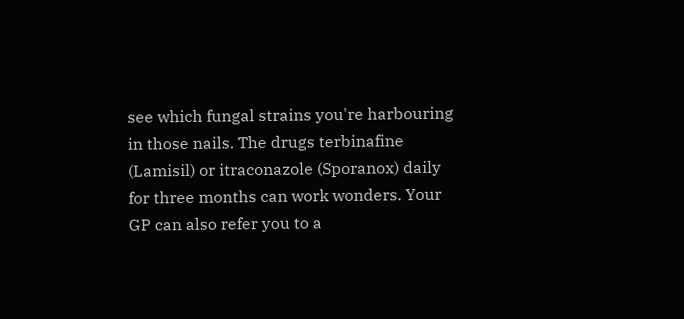see which fungal strains you're harbouring in those nails. The drugs terbinafine (Lamisil) or itraconazole (Sporanox) daily for three months can work wonders. Your GP can also refer you to a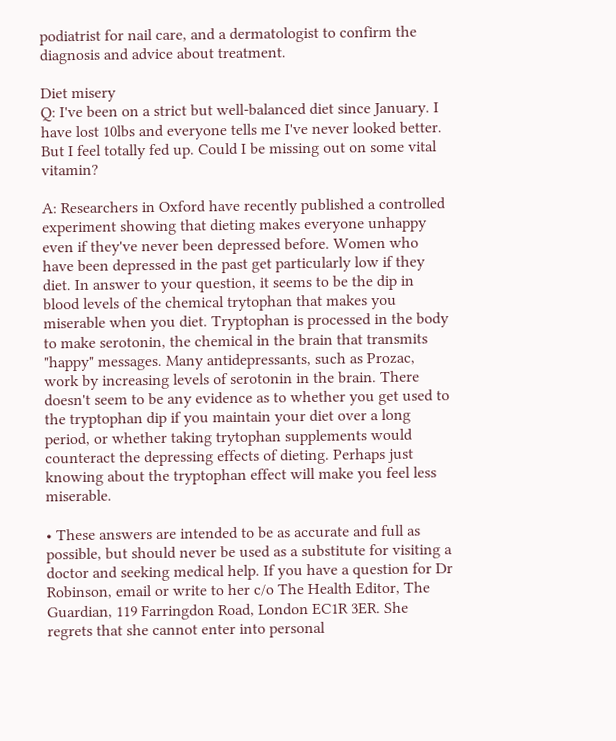podiatrist for nail care, and a dermatologist to confirm the diagnosis and advice about treatment.

Diet misery
Q: I've been on a strict but well-balanced diet since January. I have lost 10lbs and everyone tells me I've never looked better. But I feel totally fed up. Could I be missing out on some vital vitamin?

A: Researchers in Oxford have recently published a controlled experiment showing that dieting makes everyone unhappy even if they've never been depressed before. Women who have been depressed in the past get particularly low if they diet. In answer to your question, it seems to be the dip in blood levels of the chemical trytophan that makes you miserable when you diet. Tryptophan is processed in the body to make serotonin, the chemical in the brain that transmits "happy" messages. Many antidepressants, such as Prozac, work by increasing levels of serotonin in the brain. There doesn't seem to be any evidence as to whether you get used to the tryptophan dip if you maintain your diet over a long period, or whether taking trytophan supplements would counteract the depressing effects of dieting. Perhaps just knowing about the tryptophan effect will make you feel less miserable.

• These answers are intended to be as accurate and full as possible, but should never be used as a substitute for visiting a doctor and seeking medical help. If you have a question for Dr Robinson, email or write to her c/o The Health Editor, The Guardian, 119 Farringdon Road, London EC1R 3ER. She regrets that she cannot enter into personal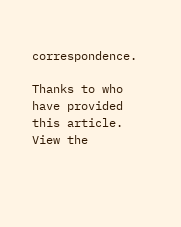correspondence.

Thanks to who have provided this article. View the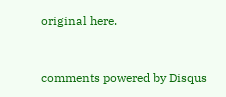original here.


comments powered by Disqus